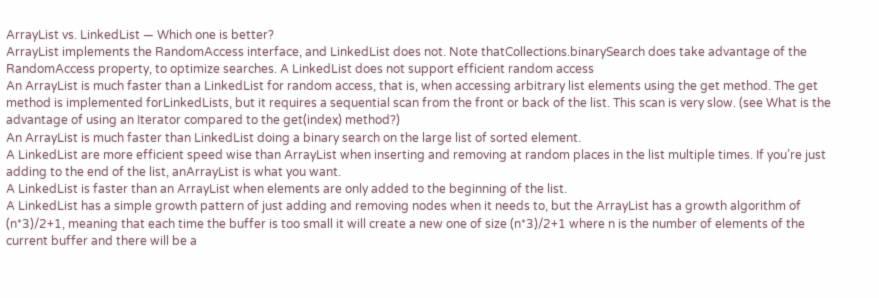ArrayList vs. LinkedList — Which one is better?
ArrayList implements the RandomAccess interface, and LinkedList does not. Note thatCollections.binarySearch does take advantage of the RandomAccess property, to optimize searches. A LinkedList does not support efficient random access
An ArrayList is much faster than a LinkedList for random access, that is, when accessing arbitrary list elements using the get method. The get method is implemented forLinkedLists, but it requires a sequential scan from the front or back of the list. This scan is very slow. (see What is the advantage of using an Iterator compared to the get(index) method?)
An ArrayList is much faster than LinkedList doing a binary search on the large list of sorted element.
A LinkedList are more efficient speed wise than ArrayList when inserting and removing at random places in the list multiple times. If you’re just adding to the end of the list, anArrayList is what you want.
A LinkedList is faster than an ArrayList when elements are only added to the beginning of the list.
A LinkedList has a simple growth pattern of just adding and removing nodes when it needs to, but the ArrayList has a growth algorithm of (n*3)/2+1, meaning that each time the buffer is too small it will create a new one of size (n*3)/2+1 where n is the number of elements of the current buffer and there will be a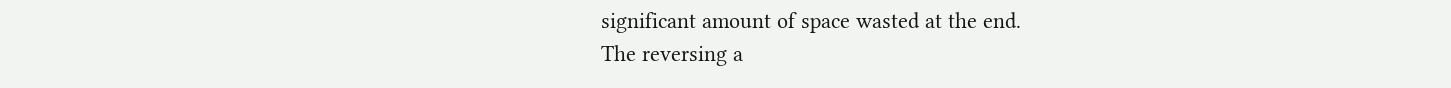significant amount of space wasted at the end.
The reversing a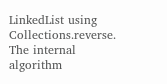LinkedList using Collections.reverse. The internal algorithm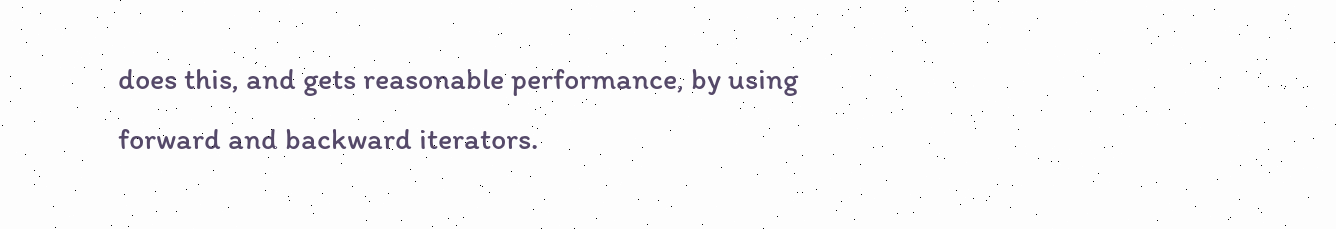does this, and gets reasonable performance, by using forward and backward iterators.